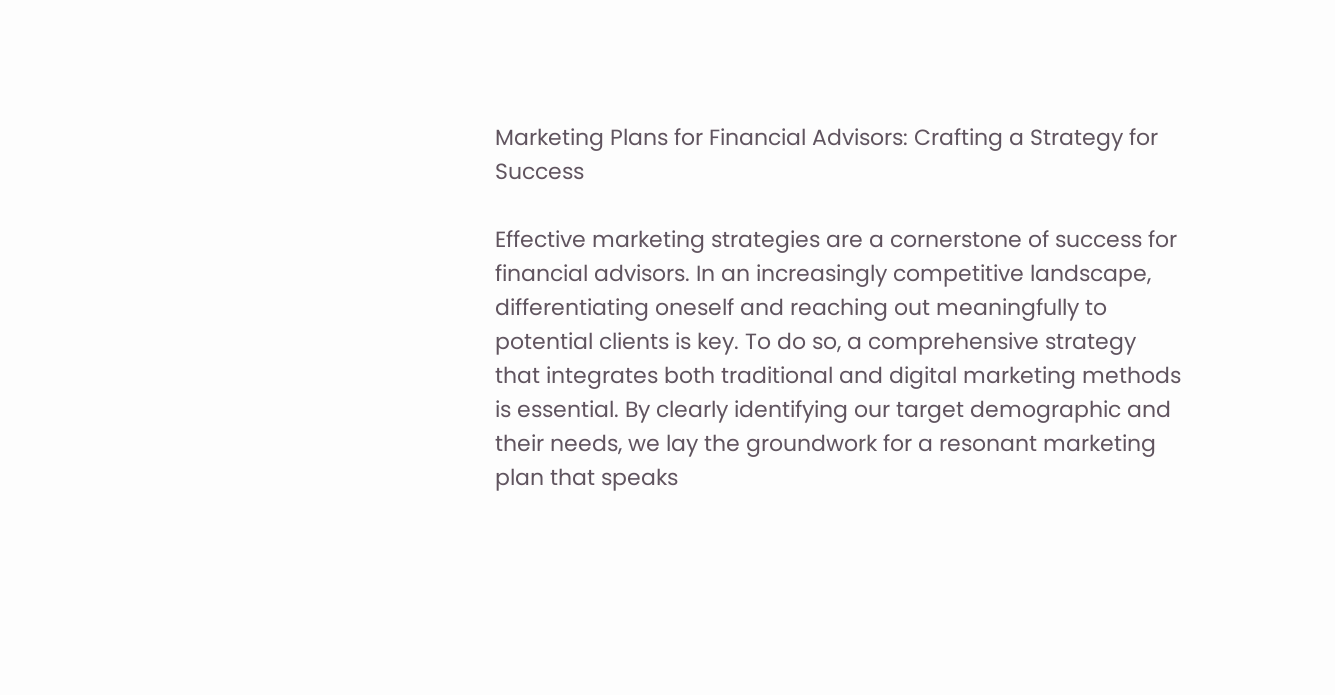Marketing Plans for Financial Advisors: Crafting a Strategy for Success

Effective marketing strategies are a cornerstone of success for financial advisors. In an increasingly competitive landscape, differentiating oneself and reaching out meaningfully to potential clients is key. To do so, a comprehensive strategy that integrates both traditional and digital marketing methods is essential. By clearly identifying our target demographic and their needs, we lay the groundwork for a resonant marketing plan that speaks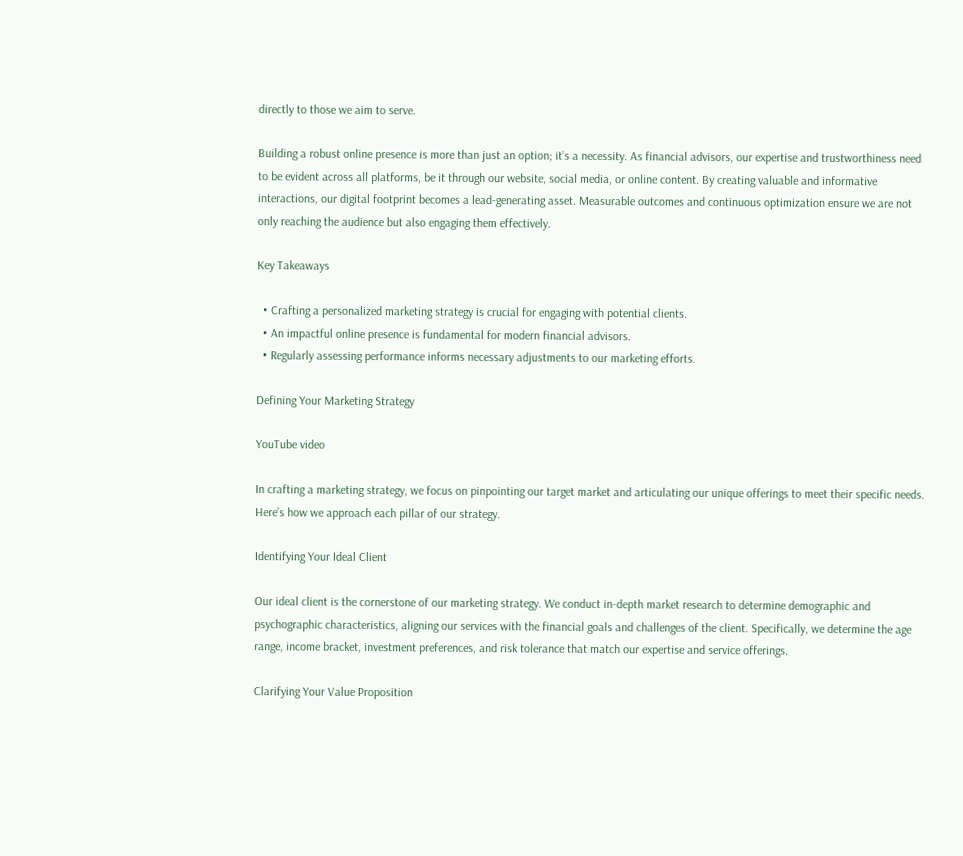directly to those we aim to serve.

Building a robust online presence is more than just an option; it’s a necessity. As financial advisors, our expertise and trustworthiness need to be evident across all platforms, be it through our website, social media, or online content. By creating valuable and informative interactions, our digital footprint becomes a lead-generating asset. Measurable outcomes and continuous optimization ensure we are not only reaching the audience but also engaging them effectively.

Key Takeaways

  • Crafting a personalized marketing strategy is crucial for engaging with potential clients.
  • An impactful online presence is fundamental for modern financial advisors.
  • Regularly assessing performance informs necessary adjustments to our marketing efforts.

Defining Your Marketing Strategy

YouTube video

In crafting a marketing strategy, we focus on pinpointing our target market and articulating our unique offerings to meet their specific needs. Here’s how we approach each pillar of our strategy.

Identifying Your Ideal Client

Our ideal client is the cornerstone of our marketing strategy. We conduct in-depth market research to determine demographic and psychographic characteristics, aligning our services with the financial goals and challenges of the client. Specifically, we determine the age range, income bracket, investment preferences, and risk tolerance that match our expertise and service offerings.

Clarifying Your Value Proposition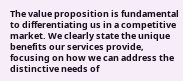The value proposition is fundamental to differentiating us in a competitive market. We clearly state the unique benefits our services provide, focusing on how we can address the distinctive needs of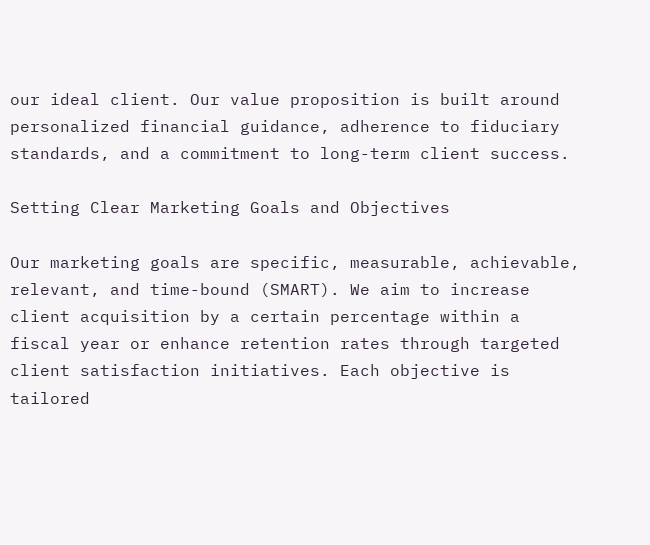our ideal client. Our value proposition is built around personalized financial guidance, adherence to fiduciary standards, and a commitment to long-term client success.

Setting Clear Marketing Goals and Objectives

Our marketing goals are specific, measurable, achievable, relevant, and time-bound (SMART). We aim to increase client acquisition by a certain percentage within a fiscal year or enhance retention rates through targeted client satisfaction initiatives. Each objective is tailored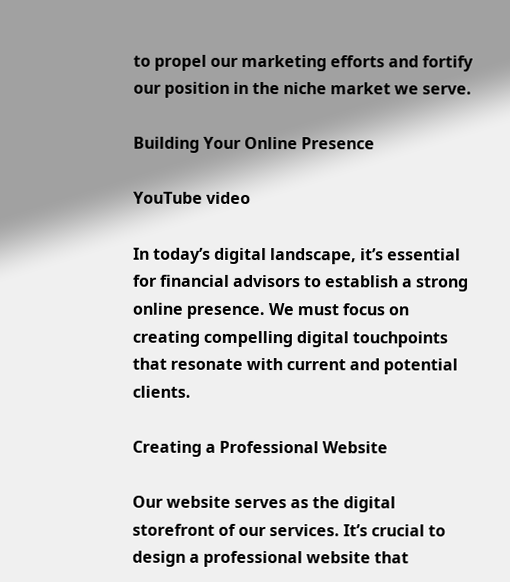to propel our marketing efforts and fortify our position in the niche market we serve.

Building Your Online Presence

YouTube video

In today’s digital landscape, it’s essential for financial advisors to establish a strong online presence. We must focus on creating compelling digital touchpoints that resonate with current and potential clients.

Creating a Professional Website

Our website serves as the digital storefront of our services. It’s crucial to design a professional website that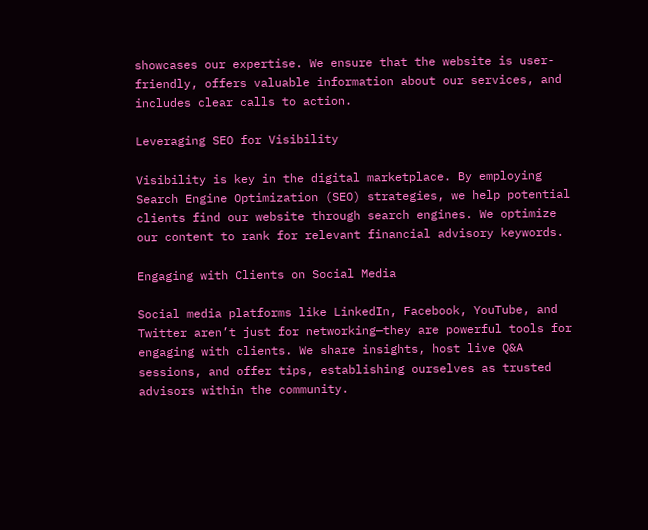showcases our expertise. We ensure that the website is user-friendly, offers valuable information about our services, and includes clear calls to action.

Leveraging SEO for Visibility

Visibility is key in the digital marketplace. By employing Search Engine Optimization (SEO) strategies, we help potential clients find our website through search engines. We optimize our content to rank for relevant financial advisory keywords.

Engaging with Clients on Social Media

Social media platforms like LinkedIn, Facebook, YouTube, and Twitter aren’t just for networking—they are powerful tools for engaging with clients. We share insights, host live Q&A sessions, and offer tips, establishing ourselves as trusted advisors within the community.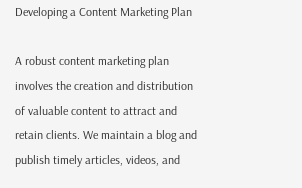Developing a Content Marketing Plan

A robust content marketing plan involves the creation and distribution of valuable content to attract and retain clients. We maintain a blog and publish timely articles, videos, and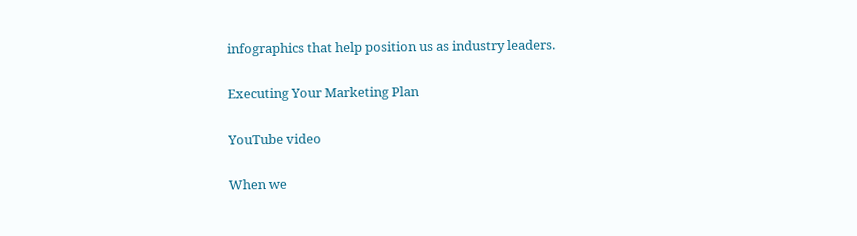infographics that help position us as industry leaders.

Executing Your Marketing Plan

YouTube video

When we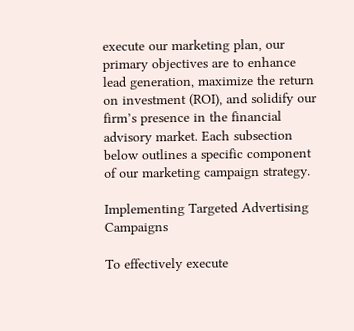execute our marketing plan, our primary objectives are to enhance lead generation, maximize the return on investment (ROI), and solidify our firm’s presence in the financial advisory market. Each subsection below outlines a specific component of our marketing campaign strategy.

Implementing Targeted Advertising Campaigns

To effectively execute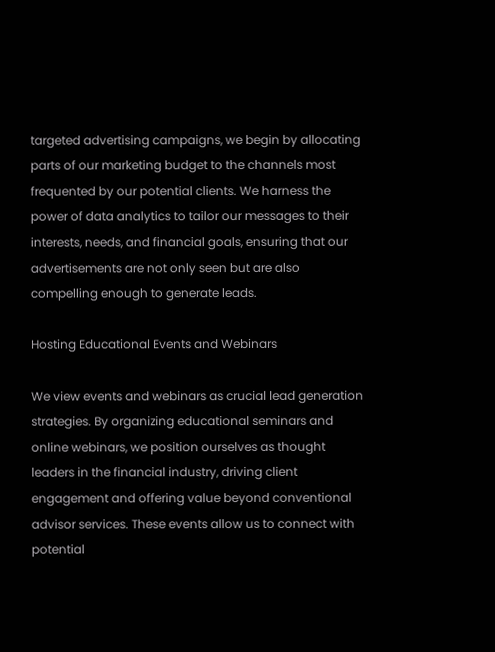targeted advertising campaigns, we begin by allocating parts of our marketing budget to the channels most frequented by our potential clients. We harness the power of data analytics to tailor our messages to their interests, needs, and financial goals, ensuring that our advertisements are not only seen but are also compelling enough to generate leads.

Hosting Educational Events and Webinars

We view events and webinars as crucial lead generation strategies. By organizing educational seminars and online webinars, we position ourselves as thought leaders in the financial industry, driving client engagement and offering value beyond conventional advisor services. These events allow us to connect with potential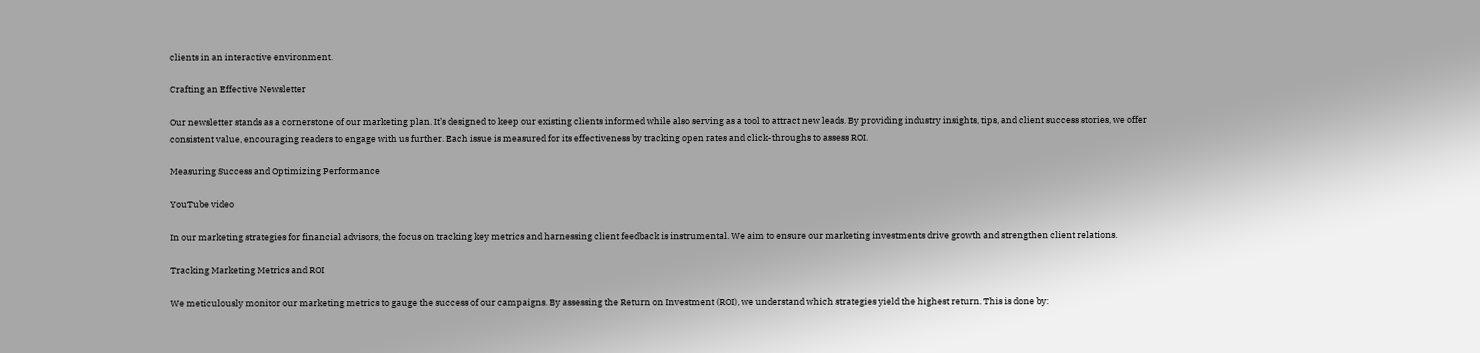clients in an interactive environment.

Crafting an Effective Newsletter

Our newsletter stands as a cornerstone of our marketing plan. It’s designed to keep our existing clients informed while also serving as a tool to attract new leads. By providing industry insights, tips, and client success stories, we offer consistent value, encouraging readers to engage with us further. Each issue is measured for its effectiveness by tracking open rates and click-throughs to assess ROI.

Measuring Success and Optimizing Performance

YouTube video

In our marketing strategies for financial advisors, the focus on tracking key metrics and harnessing client feedback is instrumental. We aim to ensure our marketing investments drive growth and strengthen client relations.

Tracking Marketing Metrics and ROI

We meticulously monitor our marketing metrics to gauge the success of our campaigns. By assessing the Return on Investment (ROI), we understand which strategies yield the highest return. This is done by: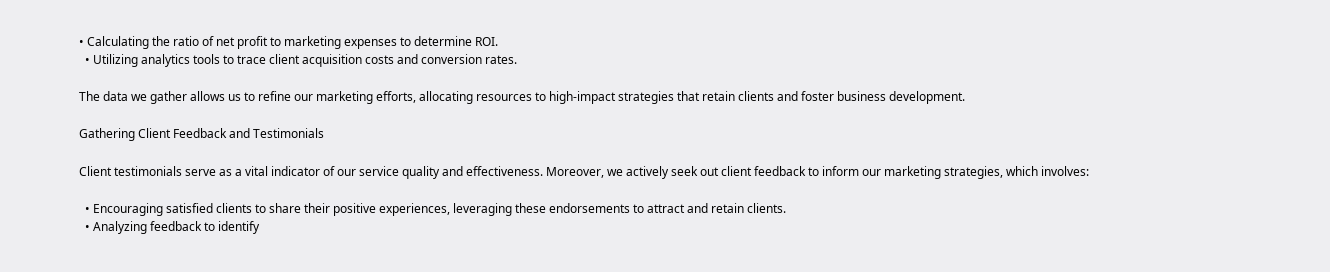• Calculating the ratio of net profit to marketing expenses to determine ROI.
  • Utilizing analytics tools to trace client acquisition costs and conversion rates.

The data we gather allows us to refine our marketing efforts, allocating resources to high-impact strategies that retain clients and foster business development.

Gathering Client Feedback and Testimonials

Client testimonials serve as a vital indicator of our service quality and effectiveness. Moreover, we actively seek out client feedback to inform our marketing strategies, which involves:

  • Encouraging satisfied clients to share their positive experiences, leveraging these endorsements to attract and retain clients.
  • Analyzing feedback to identify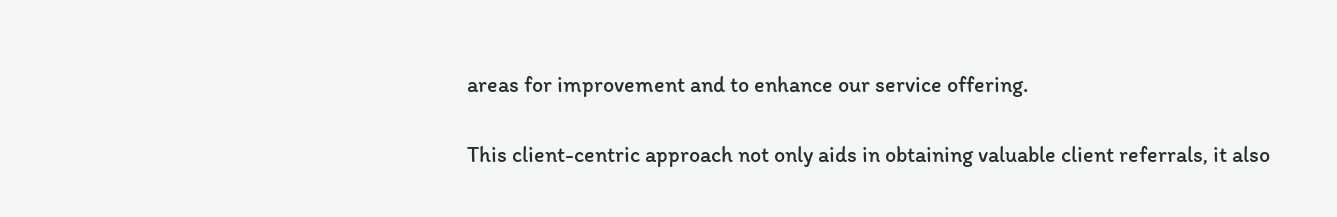areas for improvement and to enhance our service offering.

This client-centric approach not only aids in obtaining valuable client referrals, it also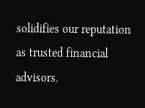solidifies our reputation as trusted financial advisors.